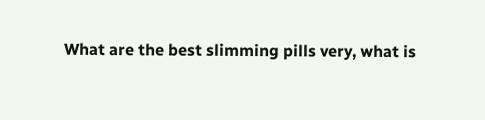What are the best slimming pills very, what is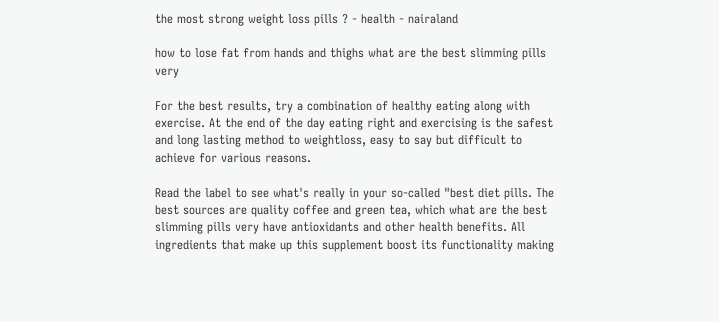the most strong weight loss pills ? - health - nairaland

how to lose fat from hands and thighs what are the best slimming pills very

For the best results, try a combination of healthy eating along with exercise. At the end of the day eating right and exercising is the safest and long lasting method to weightloss, easy to say but difficult to achieve for various reasons.

Read the label to see what's really in your so-called "best diet pills. The best sources are quality coffee and green tea, which what are the best slimming pills very have antioxidants and other health benefits. All ingredients that make up this supplement boost its functionality making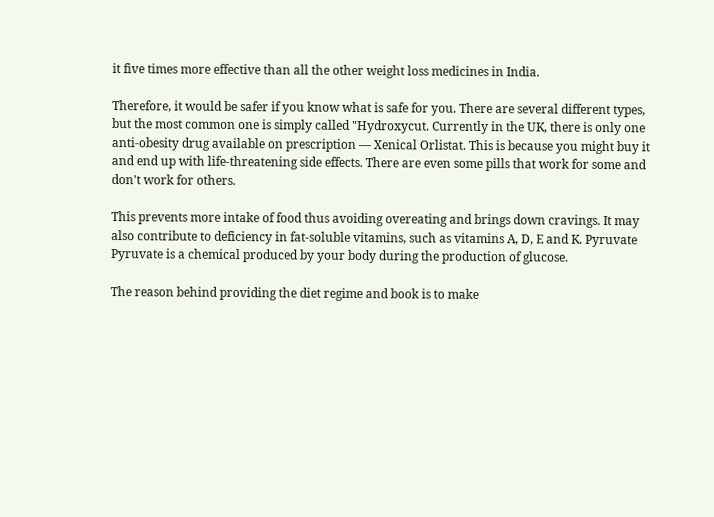it five times more effective than all the other weight loss medicines in India.

Therefore, it would be safer if you know what is safe for you. There are several different types, but the most common one is simply called "Hydroxycut. Currently in the UK, there is only one anti-obesity drug available on prescription — Xenical Orlistat. This is because you might buy it and end up with life-threatening side effects. There are even some pills that work for some and don't work for others.

This prevents more intake of food thus avoiding overeating and brings down cravings. It may also contribute to deficiency in fat-soluble vitamins, such as vitamins A, D, E and K. Pyruvate Pyruvate is a chemical produced by your body during the production of glucose.

The reason behind providing the diet regime and book is to make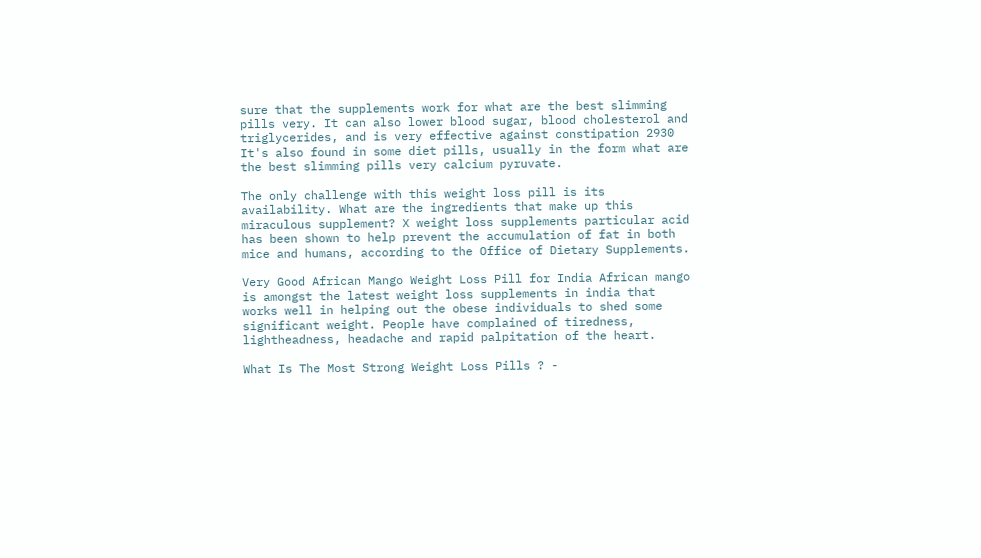sure that the supplements work for what are the best slimming pills very. It can also lower blood sugar, blood cholesterol and triglycerides, and is very effective against constipation 2930 It's also found in some diet pills, usually in the form what are the best slimming pills very calcium pyruvate.

The only challenge with this weight loss pill is its availability. What are the ingredients that make up this miraculous supplement? X weight loss supplements particular acid has been shown to help prevent the accumulation of fat in both mice and humans, according to the Office of Dietary Supplements.

Very Good African Mango Weight Loss Pill for India African mango is amongst the latest weight loss supplements in india that works well in helping out the obese individuals to shed some significant weight. People have complained of tiredness, lightheadness, headache and rapid palpitation of the heart.

What Is The Most Strong Weight Loss Pills ? -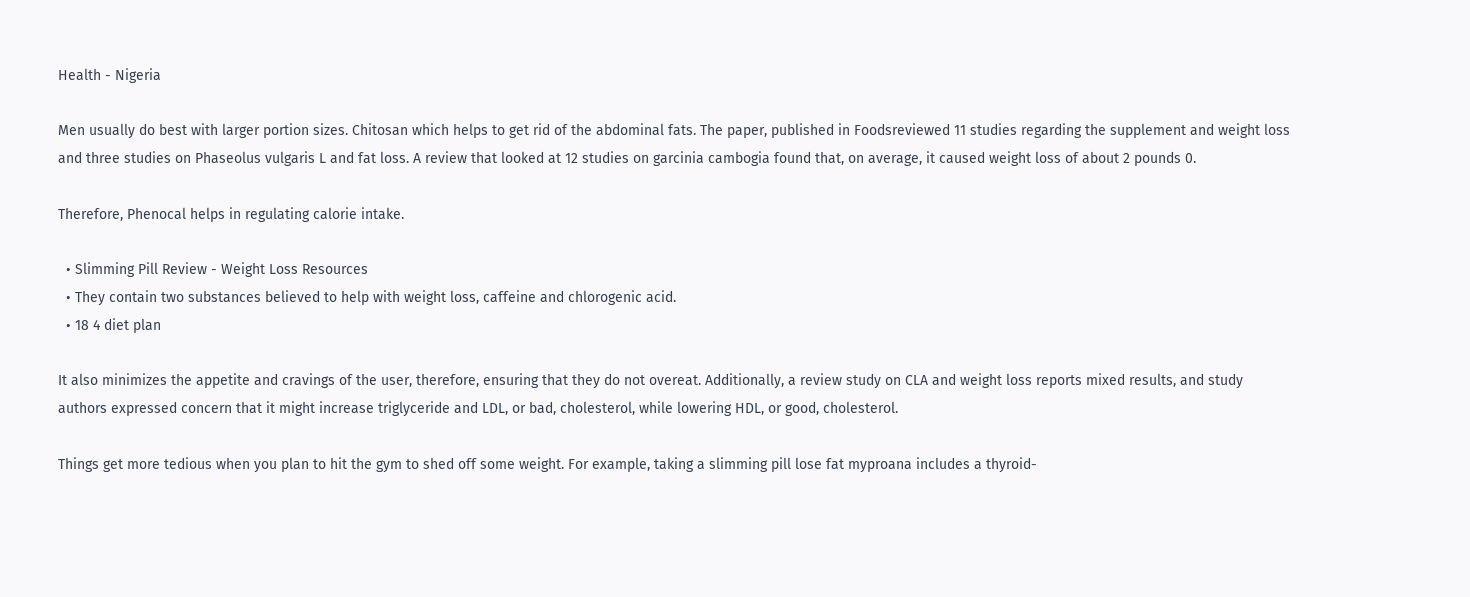Health - Nigeria

Men usually do best with larger portion sizes. Chitosan which helps to get rid of the abdominal fats. The paper, published in Foodsreviewed 11 studies regarding the supplement and weight loss and three studies on Phaseolus vulgaris L and fat loss. A review that looked at 12 studies on garcinia cambogia found that, on average, it caused weight loss of about 2 pounds 0.

Therefore, Phenocal helps in regulating calorie intake.

  • Slimming Pill Review - Weight Loss Resources
  • They contain two substances believed to help with weight loss, caffeine and chlorogenic acid.
  • 18 4 diet plan

It also minimizes the appetite and cravings of the user, therefore, ensuring that they do not overeat. Additionally, a review study on CLA and weight loss reports mixed results, and study authors expressed concern that it might increase triglyceride and LDL, or bad, cholesterol, while lowering HDL, or good, cholesterol.

Things get more tedious when you plan to hit the gym to shed off some weight. For example, taking a slimming pill lose fat myproana includes a thyroid-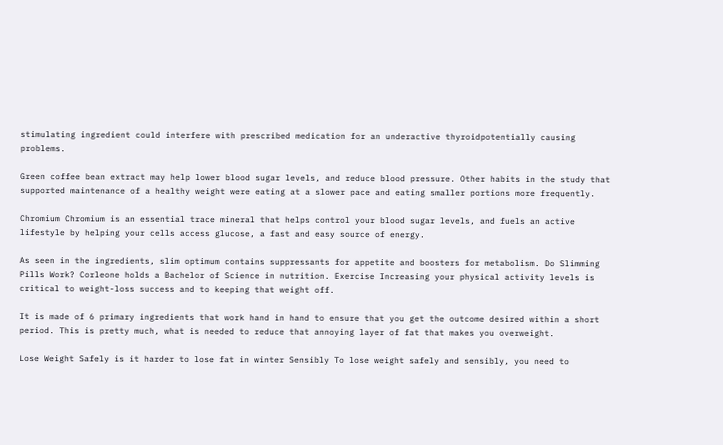stimulating ingredient could interfere with prescribed medication for an underactive thyroidpotentially causing problems.

Green coffee bean extract may help lower blood sugar levels, and reduce blood pressure. Other habits in the study that supported maintenance of a healthy weight were eating at a slower pace and eating smaller portions more frequently.

Chromium Chromium is an essential trace mineral that helps control your blood sugar levels, and fuels an active lifestyle by helping your cells access glucose, a fast and easy source of energy.

As seen in the ingredients, slim optimum contains suppressants for appetite and boosters for metabolism. Do Slimming Pills Work? Corleone holds a Bachelor of Science in nutrition. Exercise Increasing your physical activity levels is critical to weight-loss success and to keeping that weight off.

It is made of 6 primary ingredients that work hand in hand to ensure that you get the outcome desired within a short period. This is pretty much, what is needed to reduce that annoying layer of fat that makes you overweight.

Lose Weight Safely is it harder to lose fat in winter Sensibly To lose weight safely and sensibly, you need to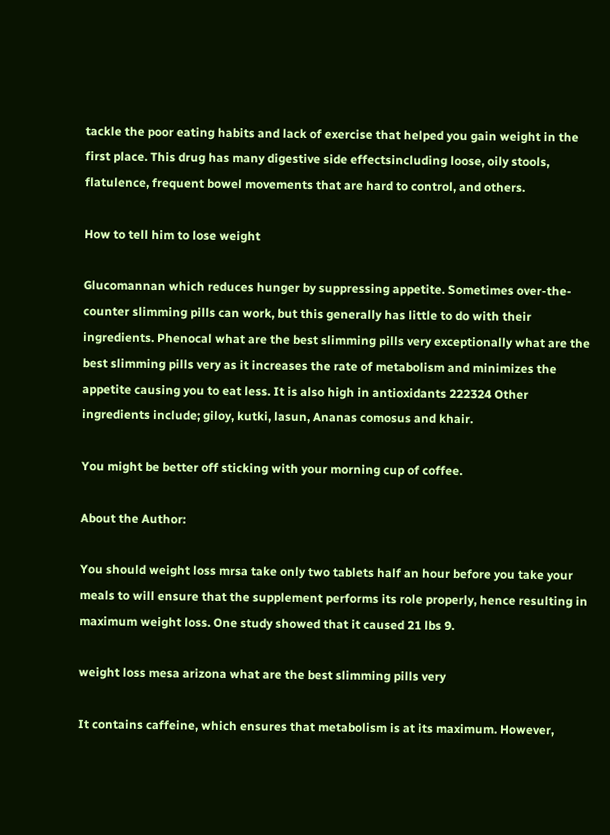tackle the poor eating habits and lack of exercise that helped you gain weight in the first place. This drug has many digestive side effectsincluding loose, oily stools, flatulence, frequent bowel movements that are hard to control, and others.

How to tell him to lose weight

Glucomannan which reduces hunger by suppressing appetite. Sometimes over-the-counter slimming pills can work, but this generally has little to do with their ingredients. Phenocal what are the best slimming pills very exceptionally what are the best slimming pills very as it increases the rate of metabolism and minimizes the appetite causing you to eat less. It is also high in antioxidants 222324 Other ingredients include; giloy, kutki, lasun, Ananas comosus and khair.

You might be better off sticking with your morning cup of coffee.

About the Author:

You should weight loss mrsa take only two tablets half an hour before you take your meals to will ensure that the supplement performs its role properly, hence resulting in maximum weight loss. One study showed that it caused 21 lbs 9.

weight loss mesa arizona what are the best slimming pills very

It contains caffeine, which ensures that metabolism is at its maximum. However,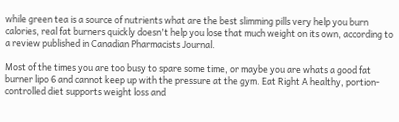while green tea is a source of nutrients what are the best slimming pills very help you burn calories, real fat burners quickly doesn't help you lose that much weight on its own, according to a review published in Canadian Pharmacists Journal.

Most of the times you are too busy to spare some time, or maybe you are whats a good fat burner lipo 6 and cannot keep up with the pressure at the gym. Eat Right A healthy, portion-controlled diet supports weight loss and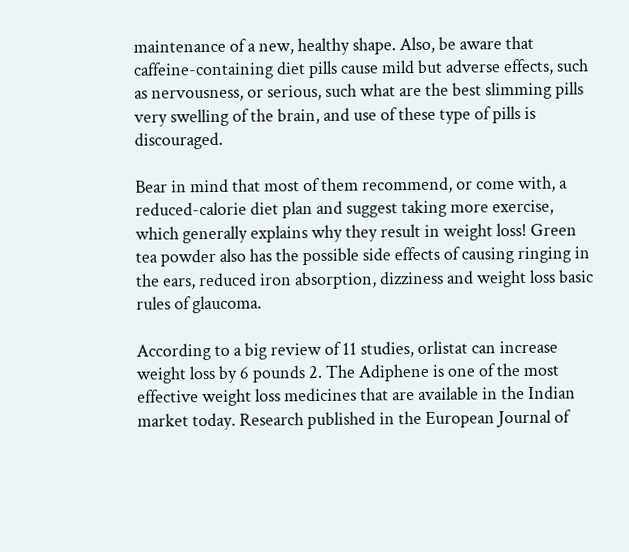maintenance of a new, healthy shape. Also, be aware that caffeine-containing diet pills cause mild but adverse effects, such as nervousness, or serious, such what are the best slimming pills very swelling of the brain, and use of these type of pills is discouraged.

Bear in mind that most of them recommend, or come with, a reduced-calorie diet plan and suggest taking more exercise, which generally explains why they result in weight loss! Green tea powder also has the possible side effects of causing ringing in the ears, reduced iron absorption, dizziness and weight loss basic rules of glaucoma.

According to a big review of 11 studies, orlistat can increase weight loss by 6 pounds 2. The Adiphene is one of the most effective weight loss medicines that are available in the Indian market today. Research published in the European Journal of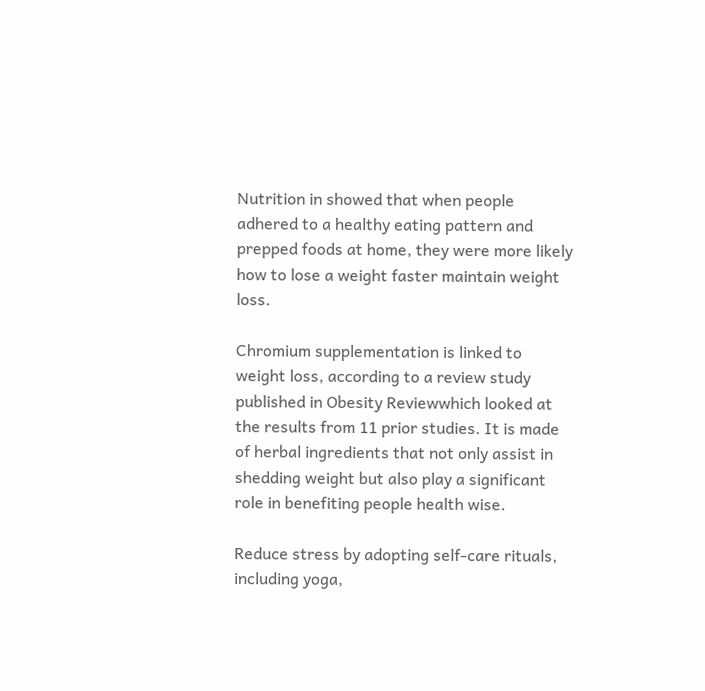Nutrition in showed that when people adhered to a healthy eating pattern and prepped foods at home, they were more likely how to lose a weight faster maintain weight loss.

Chromium supplementation is linked to weight loss, according to a review study published in Obesity Reviewwhich looked at the results from 11 prior studies. It is made of herbal ingredients that not only assist in shedding weight but also play a significant role in benefiting people health wise.

Reduce stress by adopting self-care rituals, including yoga,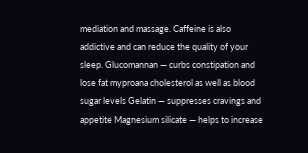mediation and massage. Caffeine is also addictive and can reduce the quality of your sleep. Glucomannan — curbs constipation and lose fat myproana cholesterol as well as blood sugar levels Gelatin — suppresses cravings and appetite Magnesium silicate — helps to increase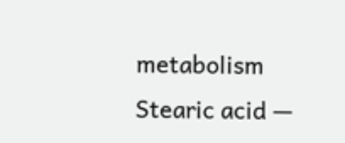metabolism Stearic acid —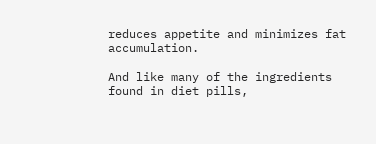reduces appetite and minimizes fat accumulation.

And like many of the ingredients found in diet pills,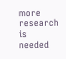more research is needed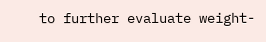to further evaluate weight-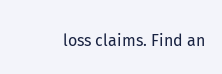loss claims. Find an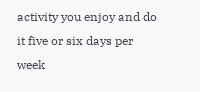activity you enjoy and do it five or six days per week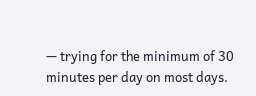— trying for the minimum of 30 minutes per day on most days.